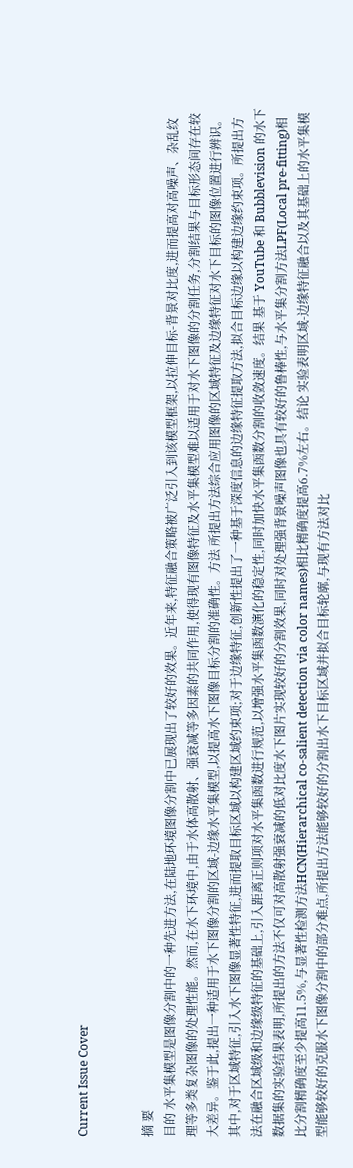Current Issue Cover


摘 要
目的 水平集模型是图像分割中的一种先进方法,在陆地环境图像分割中已展现出了较好的效果。近年来,特征融合策略被广泛引入到该模型框架,以拉伸目标-背景对比度,进而提高对高噪声、杂乱纹理等多类复杂图像的处理性能。然而,在水下环境中,由于水体高散射、强衰减等多因素的共同作用,使得现有图像特征及水平集模型难以适用于对水下图像的分割任务,分割结果与目标形态间存在较大差异。鉴于此,提出一种适用于水下图像分割的区域-边缘水平集模型,以提高水下图像目标分割的准确性。方法 所提出方法综合应用图像的区域特征及边缘特征对水下目标的图像位置进行辨识。其中,对于区域特征,引入水下图像显著性特征,进而提取目标区域以构建区域约束项;对于边缘特征,创新性提出了一种基于深度信息的边缘特征提取方法,拟合目标边缘以构建边缘约束项。所提出方法在融合区域级和边缘级特征的基础上,引入距离正则项对水平集函数进行规范,以增强水平集函数演化的稳定性,同时加快水平集函数分割的收敛速度。结果 基于 YouTube 和 Bubblevision 的水下数据集的实验结果表明,所提出的方法不仅可对高散射强衰减的低对比度水下图片实现较好的分割效果,同时对处理强背景噪声图像也具有较好的鲁棒性,与水平集分割方法LPF(Local pre-fitting)相比分割精确度至少提高11.5%,与显著性检测方法HCN(Hierarchical co-salient detection via color names)相比精确度提高6.7%左右。结论 实验表明区域-边缘特征融合以及其基础上的水平集模型能够较好的克服水下图像分割中的部分难点,所提出方法能够较好的分割出水下目标区域并拟合目标轮廓,与现有方法对比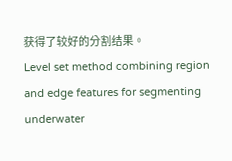获得了较好的分割结果。
Level set method combining region and edge features for segmenting underwater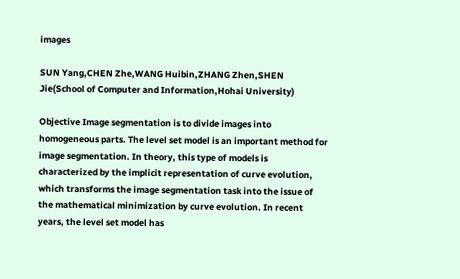images

SUN Yang,CHEN Zhe,WANG Huibin,ZHANG Zhen,SHEN Jie(School of Computer and Information,Hohai University)

Objective Image segmentation is to divide images into homogeneous parts. The level set model is an important method for image segmentation. In theory, this type of models is characterized by the implicit representation of curve evolution, which transforms the image segmentation task into the issue of the mathematical minimization by curve evolution. In recent years, the level set model has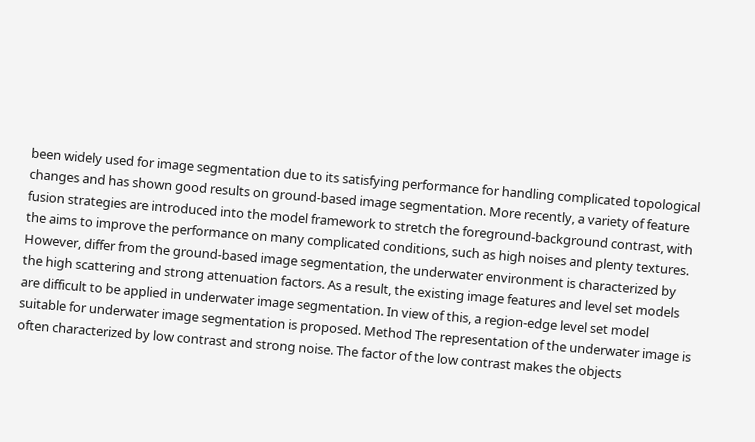been widely used for image segmentation due to its satisfying performance for handling complicated topological changes and has shown good results on ground-based image segmentation. More recently, a variety of feature fusion strategies are introduced into the model framework to stretch the foreground-background contrast, with the aims to improve the performance on many complicated conditions, such as high noises and plenty textures. However, differ from the ground-based image segmentation, the underwater environment is characterized by the high scattering and strong attenuation factors. As a result, the existing image features and level set models are difficult to be applied in underwater image segmentation. In view of this, a region-edge level set model suitable for underwater image segmentation is proposed. Method The representation of the underwater image is often characterized by low contrast and strong noise. The factor of the low contrast makes the objects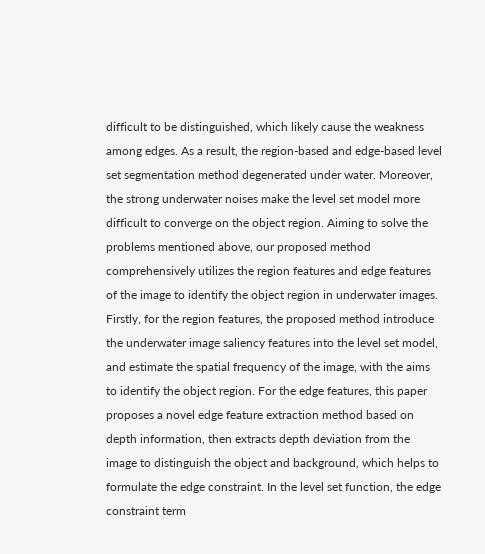difficult to be distinguished, which likely cause the weakness among edges. As a result, the region-based and edge-based level set segmentation method degenerated under water. Moreover, the strong underwater noises make the level set model more difficult to converge on the object region. Aiming to solve the problems mentioned above, our proposed method comprehensively utilizes the region features and edge features of the image to identify the object region in underwater images. Firstly, for the region features, the proposed method introduce the underwater image saliency features into the level set model, and estimate the spatial frequency of the image, with the aims to identify the object region. For the edge features, this paper proposes a novel edge feature extraction method based on depth information, then extracts depth deviation from the image to distinguish the object and background, which helps to formulate the edge constraint. In the level set function, the edge constraint term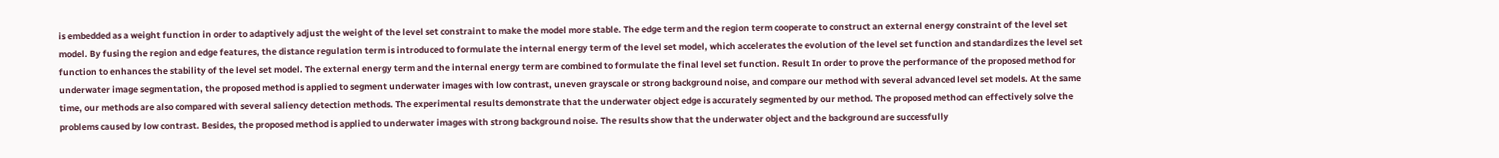is embedded as a weight function in order to adaptively adjust the weight of the level set constraint to make the model more stable. The edge term and the region term cooperate to construct an external energy constraint of the level set model. By fusing the region and edge features, the distance regulation term is introduced to formulate the internal energy term of the level set model, which accelerates the evolution of the level set function and standardizes the level set function to enhances the stability of the level set model. The external energy term and the internal energy term are combined to formulate the final level set function. Result In order to prove the performance of the proposed method for underwater image segmentation, the proposed method is applied to segment underwater images with low contrast, uneven grayscale or strong background noise, and compare our method with several advanced level set models. At the same time, our methods are also compared with several saliency detection methods. The experimental results demonstrate that the underwater object edge is accurately segmented by our method. The proposed method can effectively solve the problems caused by low contrast. Besides, the proposed method is applied to underwater images with strong background noise. The results show that the underwater object and the background are successfully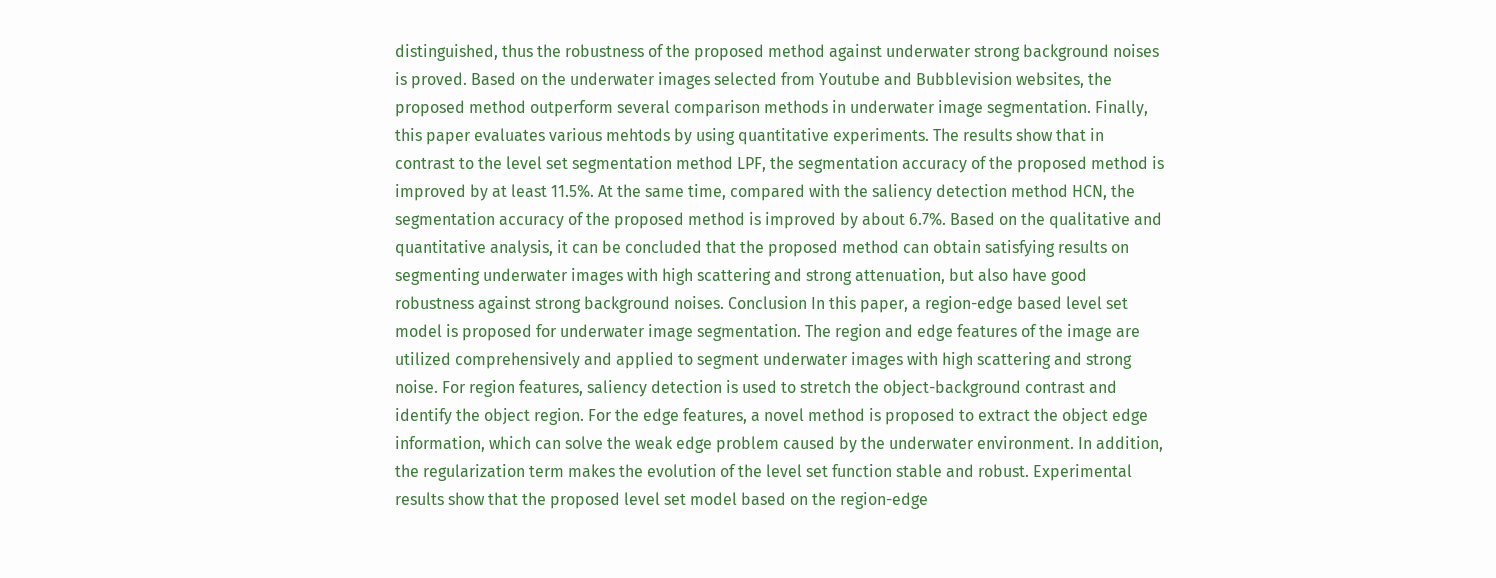distinguished, thus the robustness of the proposed method against underwater strong background noises is proved. Based on the underwater images selected from Youtube and Bubblevision websites, the proposed method outperform several comparison methods in underwater image segmentation. Finally, this paper evaluates various mehtods by using quantitative experiments. The results show that in contrast to the level set segmentation method LPF, the segmentation accuracy of the proposed method is improved by at least 11.5%. At the same time, compared with the saliency detection method HCN, the segmentation accuracy of the proposed method is improved by about 6.7%. Based on the qualitative and quantitative analysis, it can be concluded that the proposed method can obtain satisfying results on segmenting underwater images with high scattering and strong attenuation, but also have good robustness against strong background noises. Conclusion In this paper, a region-edge based level set model is proposed for underwater image segmentation. The region and edge features of the image are utilized comprehensively and applied to segment underwater images with high scattering and strong noise. For region features, saliency detection is used to stretch the object-background contrast and identify the object region. For the edge features, a novel method is proposed to extract the object edge information, which can solve the weak edge problem caused by the underwater environment. In addition, the regularization term makes the evolution of the level set function stable and robust. Experimental results show that the proposed level set model based on the region-edge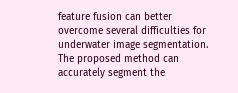feature fusion can better overcome several difficulties for underwater image segmentation. The proposed method can accurately segment the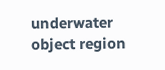underwater object region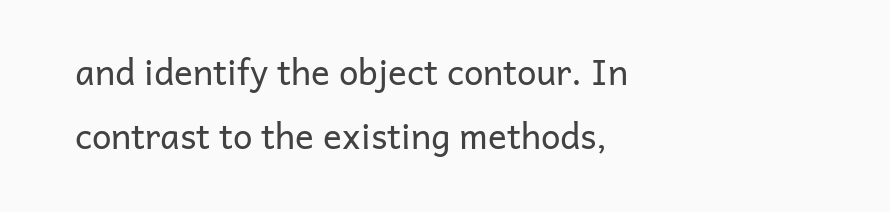and identify the object contour. In contrast to the existing methods,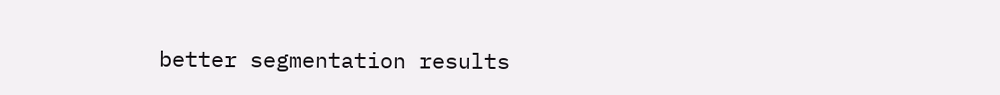better segmentation results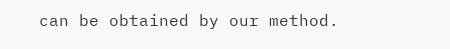can be obtained by our method.